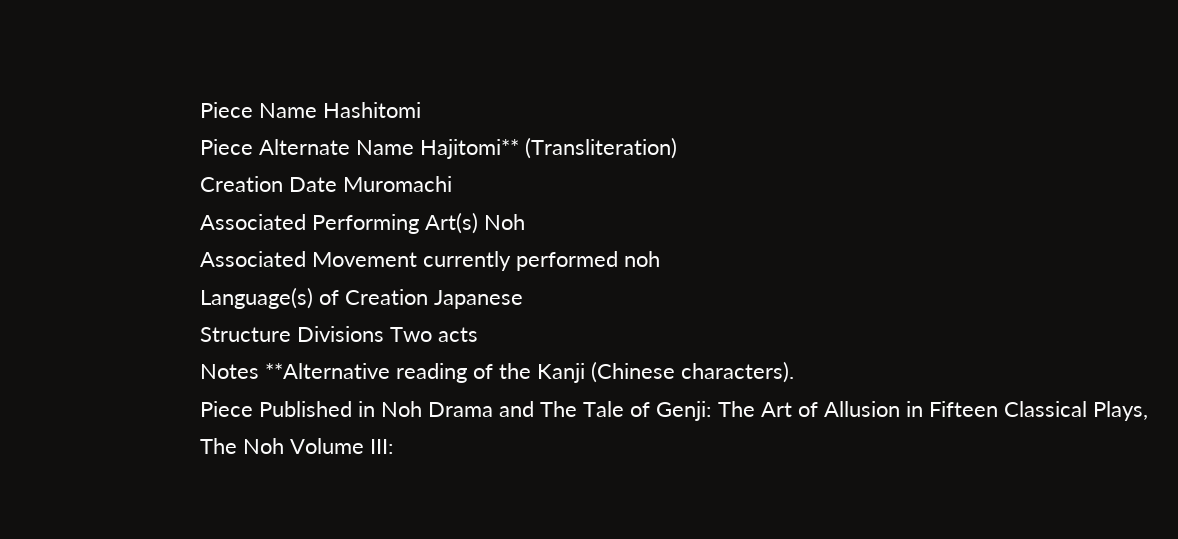Piece Name Hashitomi
Piece Alternate Name Hajitomi** (Transliteration)
Creation Date Muromachi
Associated Performing Art(s) Noh
Associated Movement currently performed noh
Language(s) of Creation Japanese
Structure Divisions Two acts
Notes **Alternative reading of the Kanji (Chinese characters).
Piece Published in Noh Drama and The Tale of Genji: The Art of Allusion in Fifteen Classical Plays,
The Noh Volume III: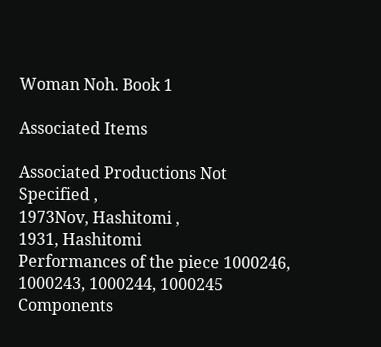Woman Noh. Book 1

Associated Items

Associated Productions Not Specified ,
1973Nov, Hashitomi ,
1931, Hashitomi
Performances of the piece 1000246, 1000243, 1000244, 1000245
Components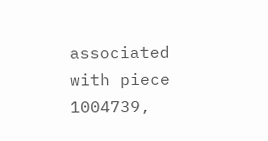associated with piece 1004739,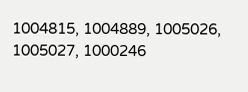1004815, 1004889, 1005026, 1005027, 1000246